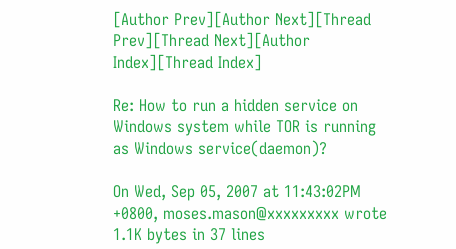[Author Prev][Author Next][Thread Prev][Thread Next][Author Index][Thread Index]

Re: How to run a hidden service on Windows system while TOR is running as Windows service(daemon)?

On Wed, Sep 05, 2007 at 11:43:02PM +0800, moses.mason@xxxxxxxxx wrote 1.1K bytes in 37 lines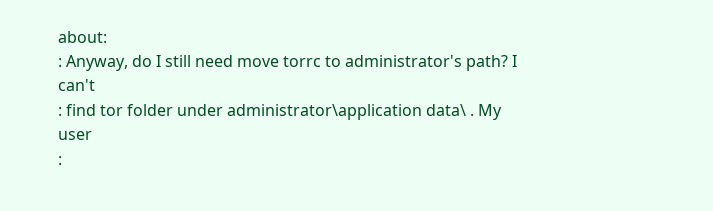about:
: Anyway, do I still need move torrc to administrator's path? I can't
: find tor folder under administrator\application data\ . My user
: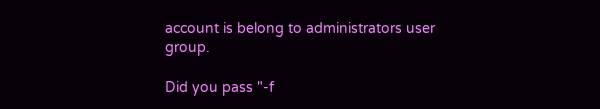account is belong to administrators user group.

Did you pass "-f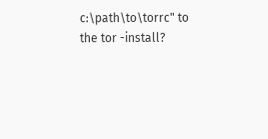c:\path\to\torrc" to the tor -install?